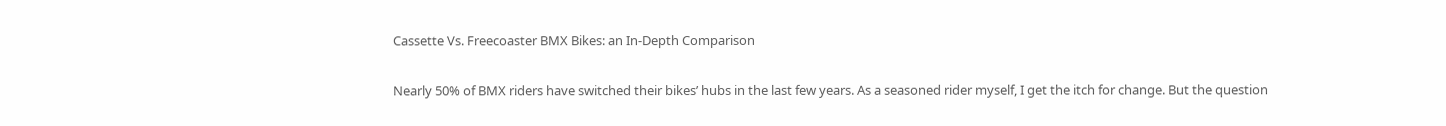Cassette Vs. Freecoaster BMX Bikes: an In-Depth Comparison

Nearly 50% of BMX riders have switched their bikes’ hubs in the last few years. As a seasoned rider myself, I get the itch for change. But the question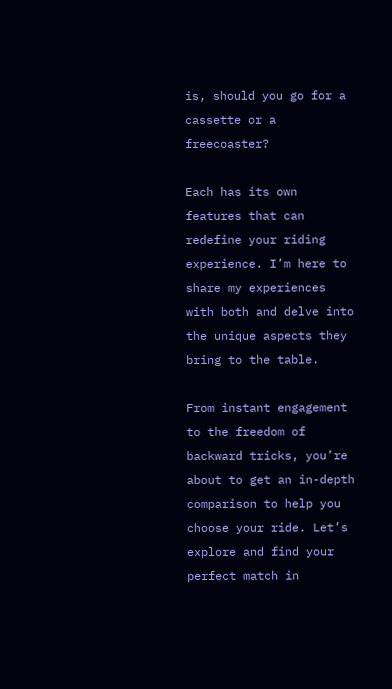is, should you go for a cassette or a freecoaster?

Each has its own features that can redefine your riding experience. I’m here to share my experiences with both and delve into the unique aspects they bring to the table.

From instant engagement to the freedom of backward tricks, you’re about to get an in-depth comparison to help you choose your ride. Let’s explore and find your perfect match in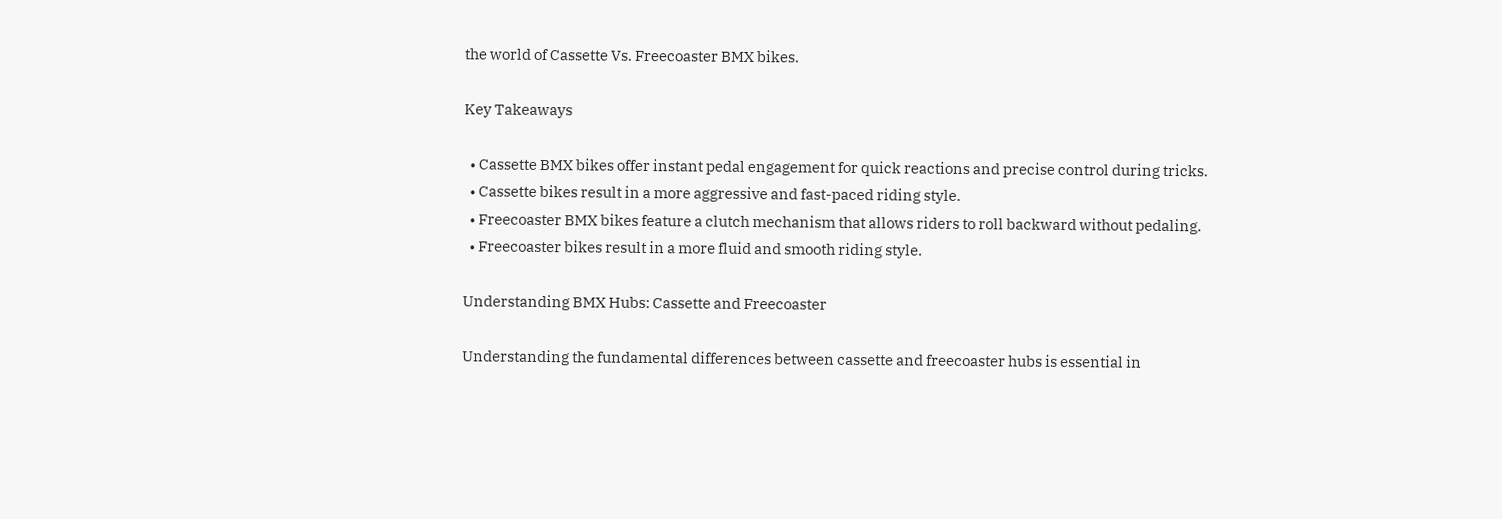the world of Cassette Vs. Freecoaster BMX bikes.

Key Takeaways

  • Cassette BMX bikes offer instant pedal engagement for quick reactions and precise control during tricks.
  • Cassette bikes result in a more aggressive and fast-paced riding style.
  • Freecoaster BMX bikes feature a clutch mechanism that allows riders to roll backward without pedaling.
  • Freecoaster bikes result in a more fluid and smooth riding style.

Understanding BMX Hubs: Cassette and Freecoaster

Understanding the fundamental differences between cassette and freecoaster hubs is essential in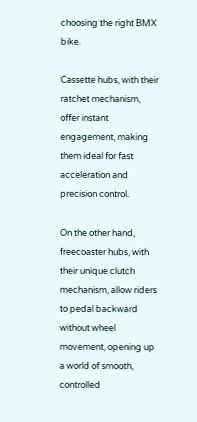choosing the right BMX bike.

Cassette hubs, with their ratchet mechanism, offer instant engagement, making them ideal for fast acceleration and precision control.

On the other hand, freecoaster hubs, with their unique clutch mechanism, allow riders to pedal backward without wheel movement, opening up a world of smooth, controlled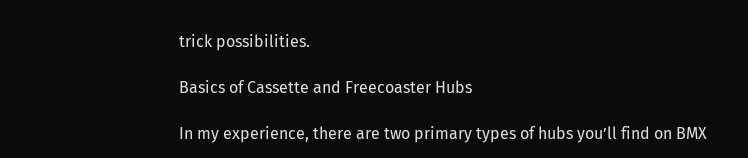trick possibilities.

Basics of Cassette and Freecoaster Hubs

In my experience, there are two primary types of hubs you’ll find on BMX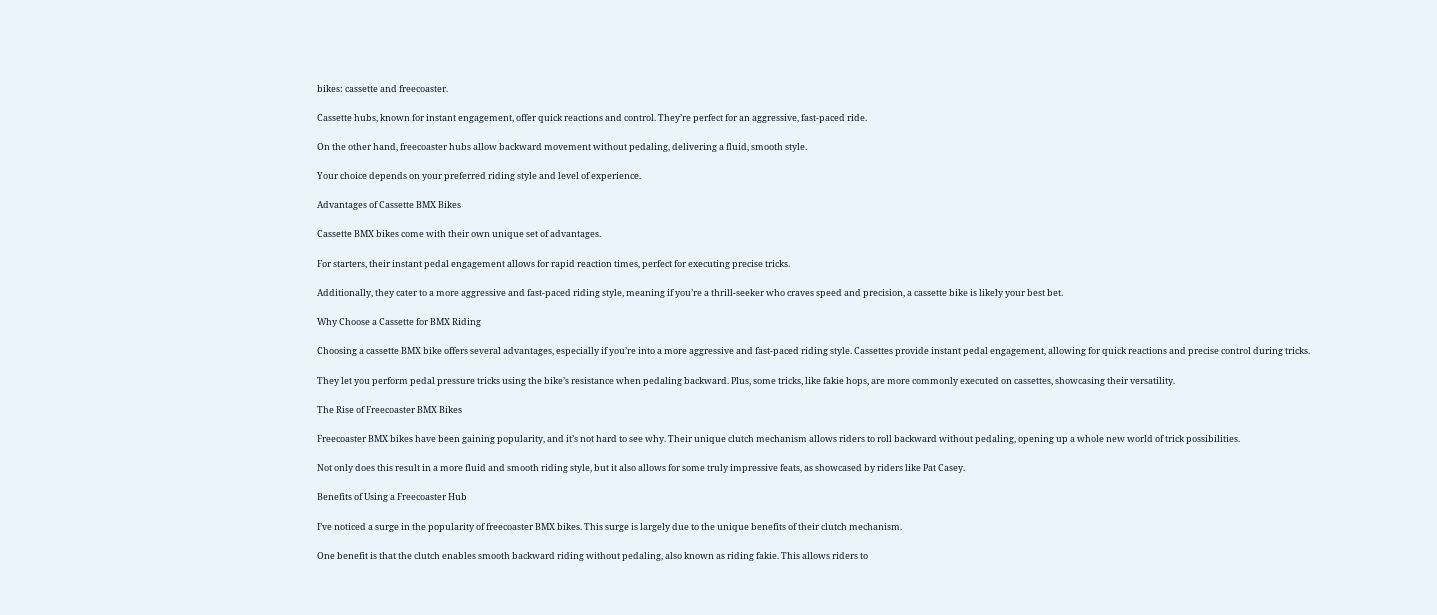bikes: cassette and freecoaster.

Cassette hubs, known for instant engagement, offer quick reactions and control. They’re perfect for an aggressive, fast-paced ride.

On the other hand, freecoaster hubs allow backward movement without pedaling, delivering a fluid, smooth style.

Your choice depends on your preferred riding style and level of experience.

Advantages of Cassette BMX Bikes

Cassette BMX bikes come with their own unique set of advantages.

For starters, their instant pedal engagement allows for rapid reaction times, perfect for executing precise tricks.

Additionally, they cater to a more aggressive and fast-paced riding style, meaning if you’re a thrill-seeker who craves speed and precision, a cassette bike is likely your best bet.

Why Choose a Cassette for BMX Riding

Choosing a cassette BMX bike offers several advantages, especially if you’re into a more aggressive and fast-paced riding style. Cassettes provide instant pedal engagement, allowing for quick reactions and precise control during tricks.

They let you perform pedal pressure tricks using the bike’s resistance when pedaling backward. Plus, some tricks, like fakie hops, are more commonly executed on cassettes, showcasing their versatility.

The Rise of Freecoaster BMX Bikes

Freecoaster BMX bikes have been gaining popularity, and it’s not hard to see why. Their unique clutch mechanism allows riders to roll backward without pedaling, opening up a whole new world of trick possibilities.

Not only does this result in a more fluid and smooth riding style, but it also allows for some truly impressive feats, as showcased by riders like Pat Casey.

Benefits of Using a Freecoaster Hub

I’ve noticed a surge in the popularity of freecoaster BMX bikes. This surge is largely due to the unique benefits of their clutch mechanism.

One benefit is that the clutch enables smooth backward riding without pedaling, also known as riding fakie. This allows riders to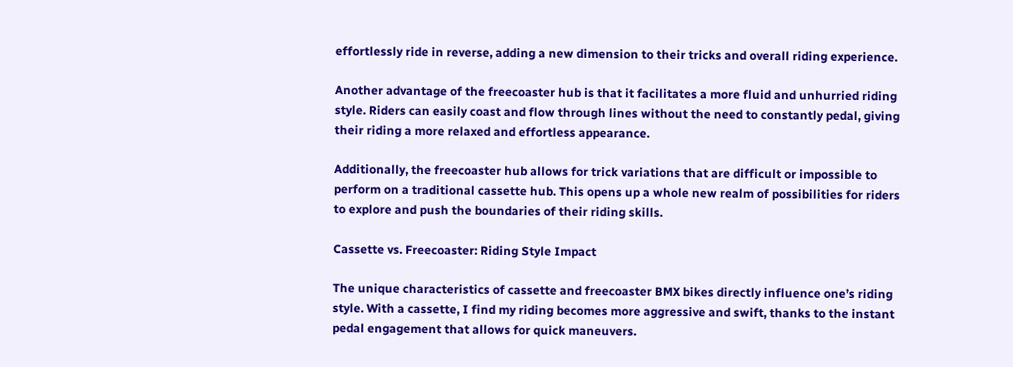effortlessly ride in reverse, adding a new dimension to their tricks and overall riding experience.

Another advantage of the freecoaster hub is that it facilitates a more fluid and unhurried riding style. Riders can easily coast and flow through lines without the need to constantly pedal, giving their riding a more relaxed and effortless appearance.

Additionally, the freecoaster hub allows for trick variations that are difficult or impossible to perform on a traditional cassette hub. This opens up a whole new realm of possibilities for riders to explore and push the boundaries of their riding skills.

Cassette vs. Freecoaster: Riding Style Impact

The unique characteristics of cassette and freecoaster BMX bikes directly influence one’s riding style. With a cassette, I find my riding becomes more aggressive and swift, thanks to the instant pedal engagement that allows for quick maneuvers.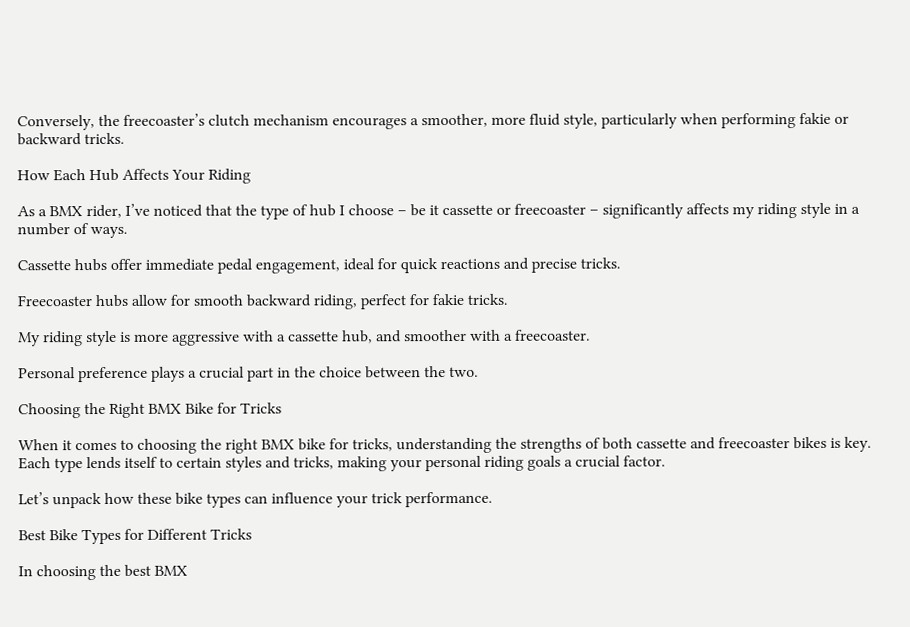Conversely, the freecoaster’s clutch mechanism encourages a smoother, more fluid style, particularly when performing fakie or backward tricks.

How Each Hub Affects Your Riding

As a BMX rider, I’ve noticed that the type of hub I choose – be it cassette or freecoaster – significantly affects my riding style in a number of ways.

Cassette hubs offer immediate pedal engagement, ideal for quick reactions and precise tricks.

Freecoaster hubs allow for smooth backward riding, perfect for fakie tricks.

My riding style is more aggressive with a cassette hub, and smoother with a freecoaster.

Personal preference plays a crucial part in the choice between the two.

Choosing the Right BMX Bike for Tricks

When it comes to choosing the right BMX bike for tricks, understanding the strengths of both cassette and freecoaster bikes is key. Each type lends itself to certain styles and tricks, making your personal riding goals a crucial factor.

Let’s unpack how these bike types can influence your trick performance.

Best Bike Types for Different Tricks

In choosing the best BMX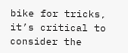bike for tricks, it’s critical to consider the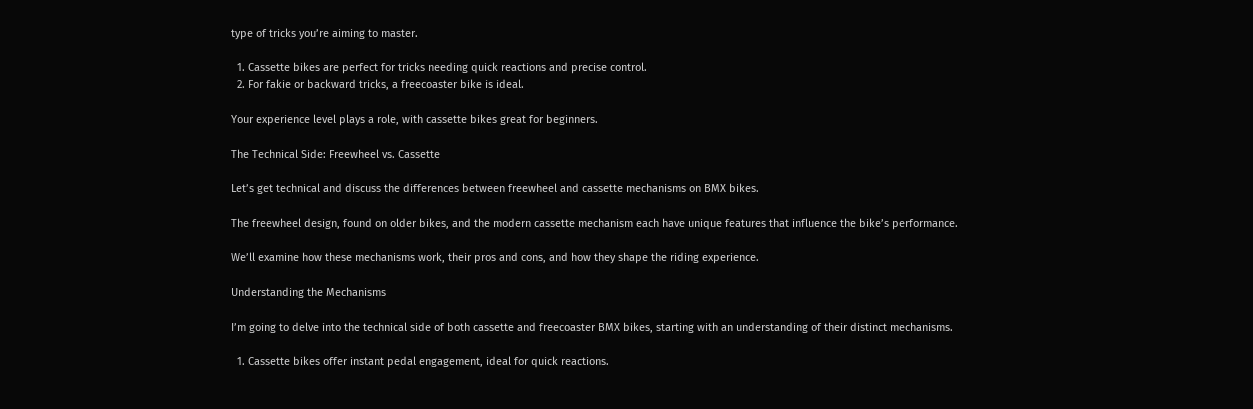type of tricks you’re aiming to master.

  1. Cassette bikes are perfect for tricks needing quick reactions and precise control.
  2. For fakie or backward tricks, a freecoaster bike is ideal.

Your experience level plays a role, with cassette bikes great for beginners.

The Technical Side: Freewheel vs. Cassette

Let’s get technical and discuss the differences between freewheel and cassette mechanisms on BMX bikes.

The freewheel design, found on older bikes, and the modern cassette mechanism each have unique features that influence the bike’s performance.

We’ll examine how these mechanisms work, their pros and cons, and how they shape the riding experience.

Understanding the Mechanisms

I’m going to delve into the technical side of both cassette and freecoaster BMX bikes, starting with an understanding of their distinct mechanisms.

  1. Cassette bikes offer instant pedal engagement, ideal for quick reactions.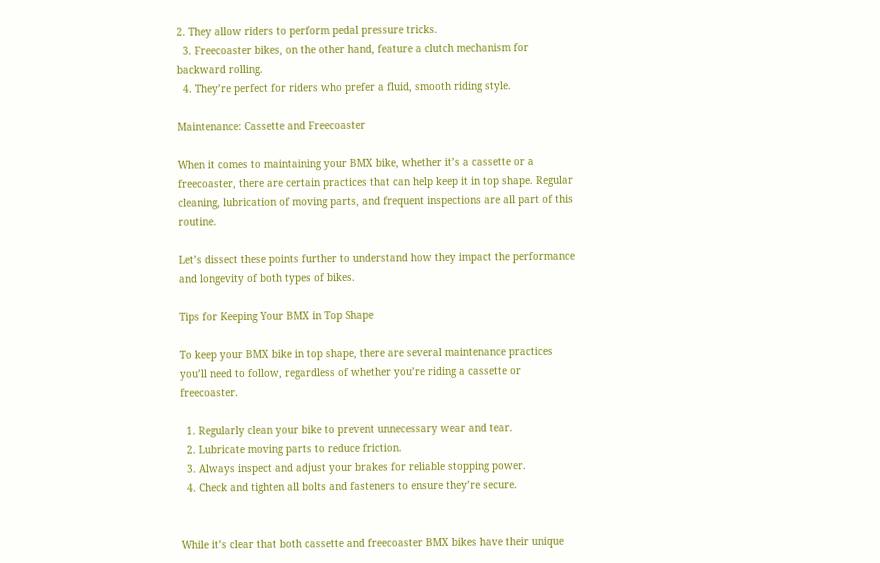2. They allow riders to perform pedal pressure tricks.
  3. Freecoaster bikes, on the other hand, feature a clutch mechanism for backward rolling.
  4. They’re perfect for riders who prefer a fluid, smooth riding style.

Maintenance: Cassette and Freecoaster

When it comes to maintaining your BMX bike, whether it’s a cassette or a freecoaster, there are certain practices that can help keep it in top shape. Regular cleaning, lubrication of moving parts, and frequent inspections are all part of this routine.

Let’s dissect these points further to understand how they impact the performance and longevity of both types of bikes.

Tips for Keeping Your BMX in Top Shape

To keep your BMX bike in top shape, there are several maintenance practices you’ll need to follow, regardless of whether you’re riding a cassette or freecoaster.

  1. Regularly clean your bike to prevent unnecessary wear and tear.
  2. Lubricate moving parts to reduce friction.
  3. Always inspect and adjust your brakes for reliable stopping power.
  4. Check and tighten all bolts and fasteners to ensure they’re secure.


While it’s clear that both cassette and freecoaster BMX bikes have their unique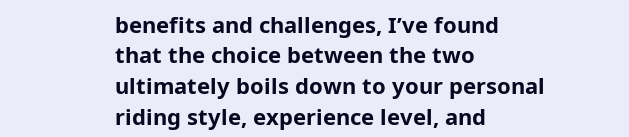benefits and challenges, I’ve found that the choice between the two ultimately boils down to your personal riding style, experience level, and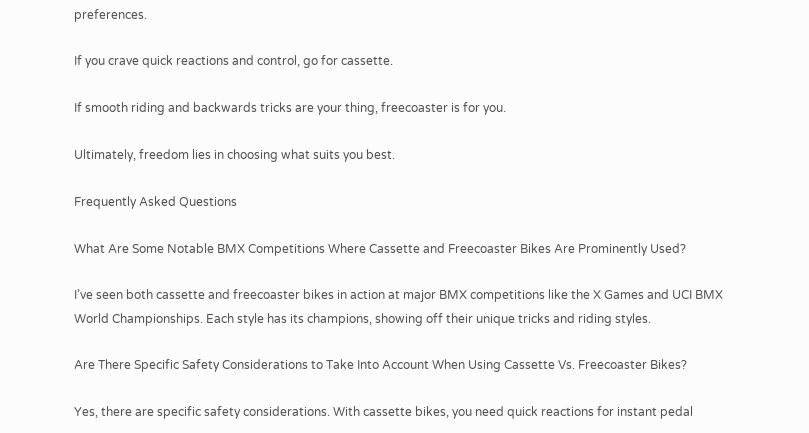preferences.

If you crave quick reactions and control, go for cassette.

If smooth riding and backwards tricks are your thing, freecoaster is for you.

Ultimately, freedom lies in choosing what suits you best.

Frequently Asked Questions

What Are Some Notable BMX Competitions Where Cassette and Freecoaster Bikes Are Prominently Used?

I’ve seen both cassette and freecoaster bikes in action at major BMX competitions like the X Games and UCI BMX World Championships. Each style has its champions, showing off their unique tricks and riding styles.

Are There Specific Safety Considerations to Take Into Account When Using Cassette Vs. Freecoaster Bikes?

Yes, there are specific safety considerations. With cassette bikes, you need quick reactions for instant pedal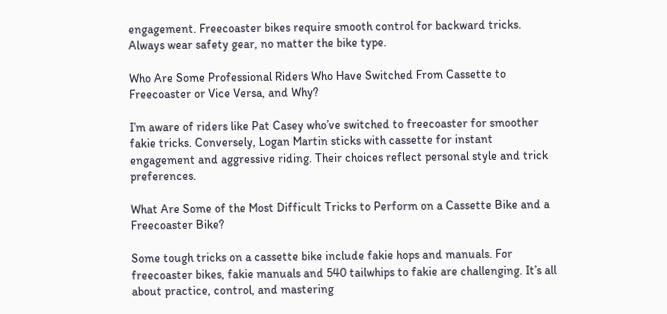engagement. Freecoaster bikes require smooth control for backward tricks. Always wear safety gear, no matter the bike type.

Who Are Some Professional Riders Who Have Switched From Cassette to Freecoaster or Vice Versa, and Why?

I’m aware of riders like Pat Casey who’ve switched to freecoaster for smoother fakie tricks. Conversely, Logan Martin sticks with cassette for instant engagement and aggressive riding. Their choices reflect personal style and trick preferences.

What Are Some of the Most Difficult Tricks to Perform on a Cassette Bike and a Freecoaster Bike?

Some tough tricks on a cassette bike include fakie hops and manuals. For freecoaster bikes, fakie manuals and 540 tailwhips to fakie are challenging. It’s all about practice, control, and mastering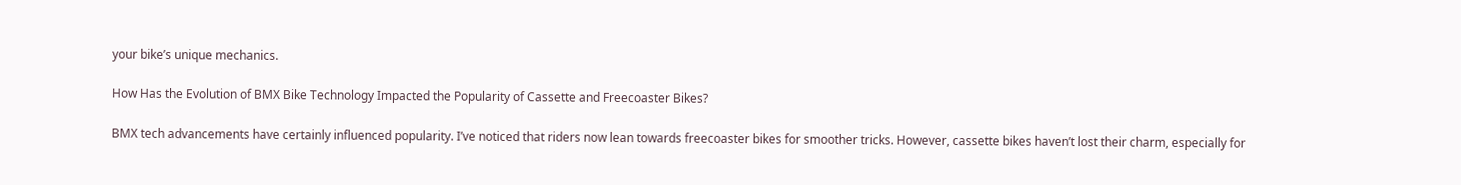your bike’s unique mechanics.

How Has the Evolution of BMX Bike Technology Impacted the Popularity of Cassette and Freecoaster Bikes?

BMX tech advancements have certainly influenced popularity. I’ve noticed that riders now lean towards freecoaster bikes for smoother tricks. However, cassette bikes haven’t lost their charm, especially for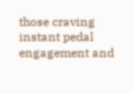those craving instant pedal engagement and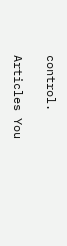control.

Articles You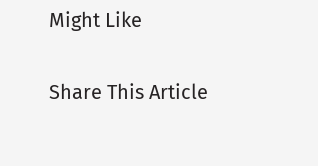Might Like

Share This Article